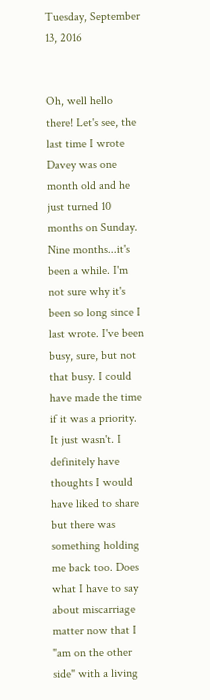Tuesday, September 13, 2016


Oh, well hello there! Let's see, the last time I wrote Davey was one month old and he just turned 10 months on Sunday. Nine months...it's been a while. I'm not sure why it's been so long since I last wrote. I've been busy, sure, but not that busy. I could have made the time if it was a priority. It just wasn't. I definitely have thoughts I would have liked to share but there was something holding me back too. Does what I have to say about miscarriage matter now that I "am on the other side" with a living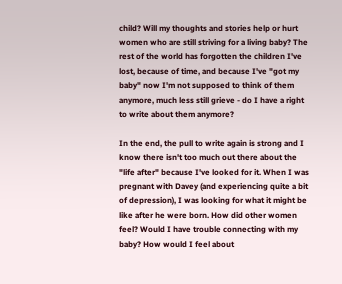child? Will my thoughts and stories help or hurt women who are still striving for a living baby? The rest of the world has forgotten the children I've lost, because of time, and because I've "got my baby" now I'm not supposed to think of them anymore, much less still grieve - do I have a right to write about them anymore?

In the end, the pull to write again is strong and I know there isn't too much out there about the "life after" because I've looked for it. When I was pregnant with Davey (and experiencing quite a bit of depression), I was looking for what it might be like after he were born. How did other women feel? Would I have trouble connecting with my baby? How would I feel about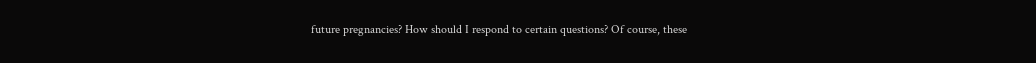future pregnancies? How should I respond to certain questions? Of course, these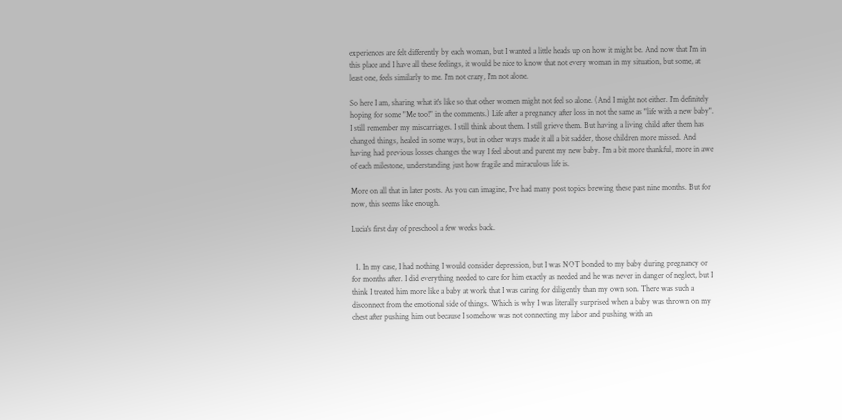experiences are felt differently by each woman, but I wanted a little heads up on how it might be. And now that I'm in this place and I have all these feelings, it would be nice to know that not every woman in my situation, but some, at least one, feels similarly to me. I'm not crazy, I'm not alone.

So here I am, sharing what it's like so that other women might not feel so alone. (And I might not either. I'm definitely hoping for some "Me too!" in the comments.) Life after a pregnancy after loss in not the same as "life with a new baby".  I still remember my miscarriages. I still think about them. I still grieve them. But having a living child after them has changed things, healed in some ways, but in other ways made it all a bit sadder, those children more missed. And having had previous losses changes the way I feel about and parent my new baby. I'm a bit more thankful, more in awe of each milestone, understanding just how fragile and miraculous life is.

More on all that in later posts. As you can imagine, I've had many post topics brewing these past nine months. But for now, this seems like enough.

Lucia's first day of preschool a few weeks back.


  1. In my case, I had nothing I would consider depression, but I was NOT bonded to my baby during pregnancy or for months after. I did everything needed to care for him exactly as needed and he was never in danger of neglect, but I think I treated him more like a baby at work that I was caring for diligently than my own son. There was such a disconnect from the emotional side of things. Which is why I was literally surprised when a baby was thrown on my chest after pushing him out because I somehow was not connecting my labor and pushing with an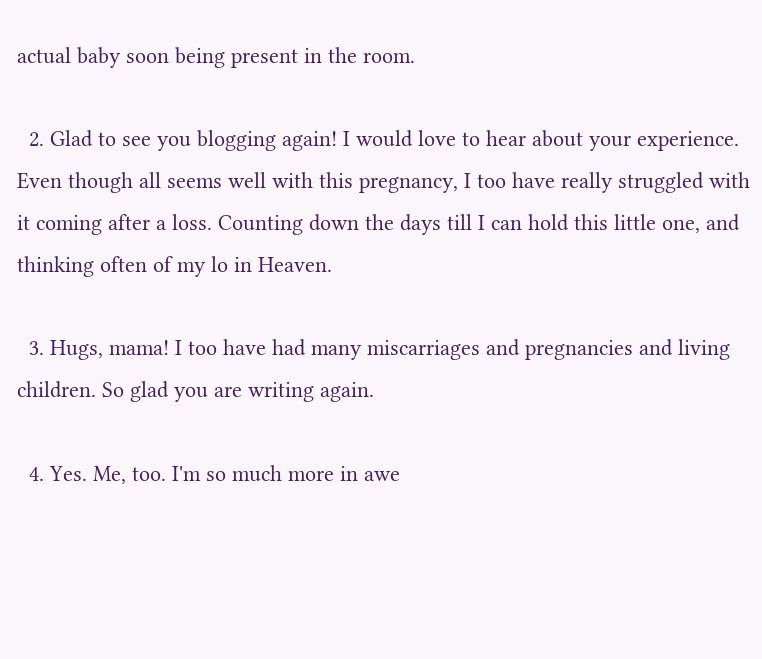actual baby soon being present in the room.

  2. Glad to see you blogging again! I would love to hear about your experience. Even though all seems well with this pregnancy, I too have really struggled with it coming after a loss. Counting down the days till I can hold this little one, and thinking often of my lo in Heaven.

  3. Hugs, mama! I too have had many miscarriages and pregnancies and living children. So glad you are writing again.

  4. Yes. Me, too. I'm so much more in awe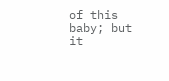of this baby; but it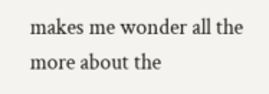makes me wonder all the more about the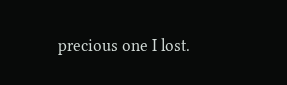precious one I lost.